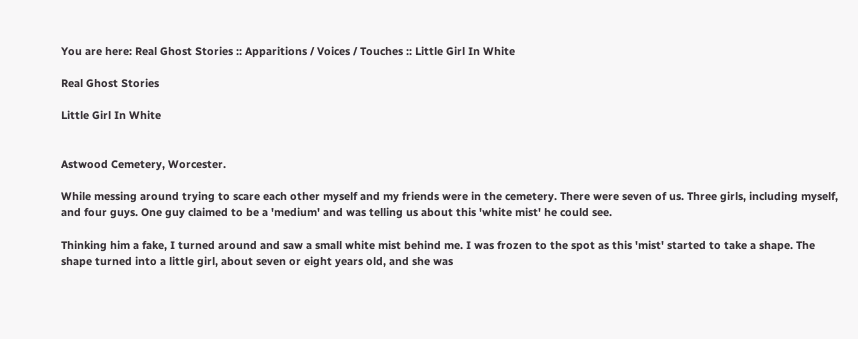You are here: Real Ghost Stories :: Apparitions / Voices / Touches :: Little Girl In White

Real Ghost Stories

Little Girl In White


Astwood Cemetery, Worcester.

While messing around trying to scare each other myself and my friends were in the cemetery. There were seven of us. Three girls, including myself, and four guys. One guy claimed to be a 'medium' and was telling us about this 'white mist' he could see.

Thinking him a fake, I turned around and saw a small white mist behind me. I was frozen to the spot as this 'mist' started to take a shape. The shape turned into a little girl, about seven or eight years old, and she was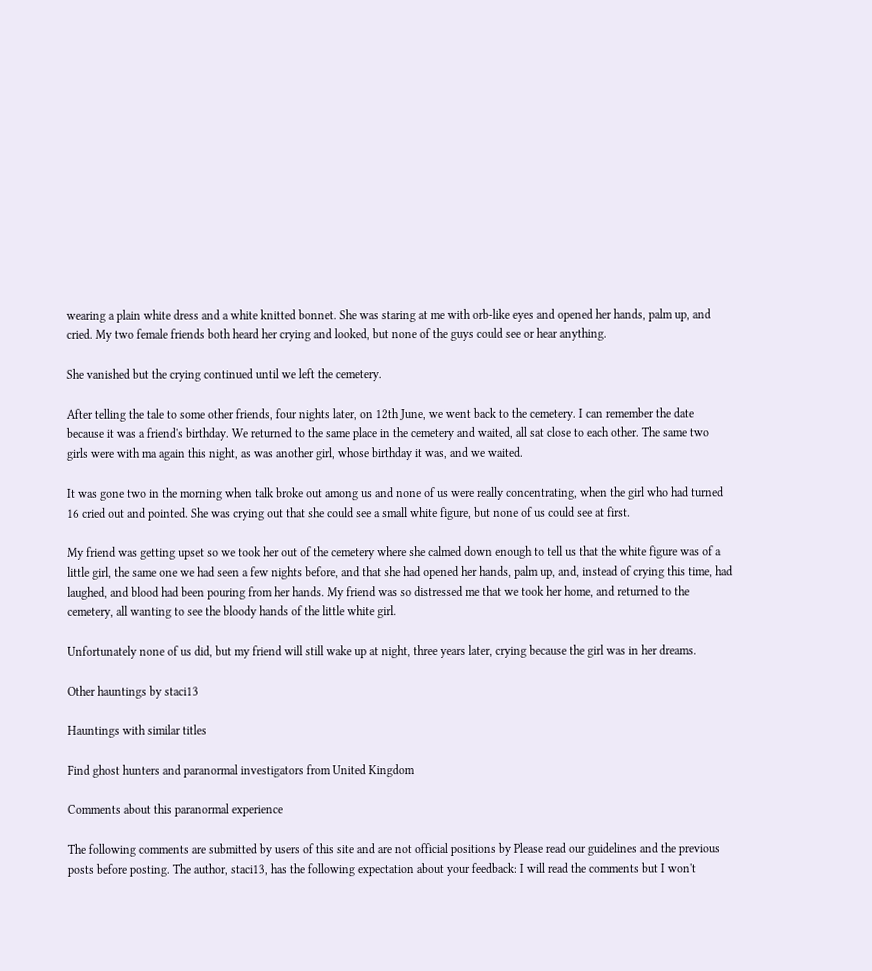wearing a plain white dress and a white knitted bonnet. She was staring at me with orb-like eyes and opened her hands, palm up, and cried. My two female friends both heard her crying and looked, but none of the guys could see or hear anything.

She vanished but the crying continued until we left the cemetery.

After telling the tale to some other friends, four nights later, on 12th June, we went back to the cemetery. I can remember the date because it was a friend's birthday. We returned to the same place in the cemetery and waited, all sat close to each other. The same two girls were with ma again this night, as was another girl, whose birthday it was, and we waited.

It was gone two in the morning when talk broke out among us and none of us were really concentrating, when the girl who had turned 16 cried out and pointed. She was crying out that she could see a small white figure, but none of us could see at first.

My friend was getting upset so we took her out of the cemetery where she calmed down enough to tell us that the white figure was of a little girl, the same one we had seen a few nights before, and that she had opened her hands, palm up, and, instead of crying this time, had laughed, and blood had been pouring from her hands. My friend was so distressed me that we took her home, and returned to the cemetery, all wanting to see the bloody hands of the little white girl.

Unfortunately none of us did, but my friend will still wake up at night, three years later, crying because the girl was in her dreams.

Other hauntings by staci13

Hauntings with similar titles

Find ghost hunters and paranormal investigators from United Kingdom

Comments about this paranormal experience

The following comments are submitted by users of this site and are not official positions by Please read our guidelines and the previous posts before posting. The author, staci13, has the following expectation about your feedback: I will read the comments but I won't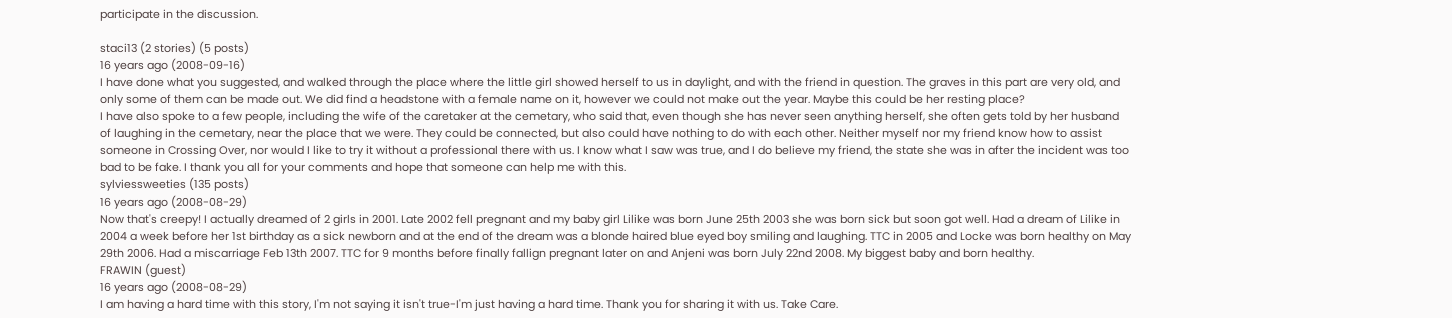participate in the discussion.

staci13 (2 stories) (5 posts)
16 years ago (2008-09-16)
I have done what you suggested, and walked through the place where the little girl showed herself to us in daylight, and with the friend in question. The graves in this part are very old, and only some of them can be made out. We did find a headstone with a female name on it, however we could not make out the year. Maybe this could be her resting place?
I have also spoke to a few people, including the wife of the caretaker at the cemetary, who said that, even though she has never seen anything herself, she often gets told by her husband of laughing in the cemetary, near the place that we were. They could be connected, but also could have nothing to do with each other. Neither myself nor my friend know how to assist someone in Crossing Over, nor would I like to try it without a professional there with us. I know what I saw was true, and I do believe my friend, the state she was in after the incident was too bad to be fake. I thank you all for your comments and hope that someone can help me with this.
sylviessweeties (135 posts)
16 years ago (2008-08-29)
Now that's creepy! I actually dreamed of 2 girls in 2001. Late 2002 fell pregnant and my baby girl Lilike was born June 25th 2003 she was born sick but soon got well. Had a dream of Lilike in 2004 a week before her 1st birthday as a sick newborn and at the end of the dream was a blonde haired blue eyed boy smiling and laughing. TTC in 2005 and Locke was born healthy on May 29th 2006. Had a miscarriage Feb 13th 2007. TTC for 9 months before finally fallign pregnant later on and Anjeni was born July 22nd 2008. My biggest baby and born healthy.
FRAWIN (guest)
16 years ago (2008-08-29)
I am having a hard time with this story, I'm not saying it isn't true-I'm just having a hard time. Thank you for sharing it with us. Take Care.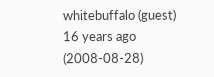whitebuffalo (guest)
16 years ago (2008-08-28)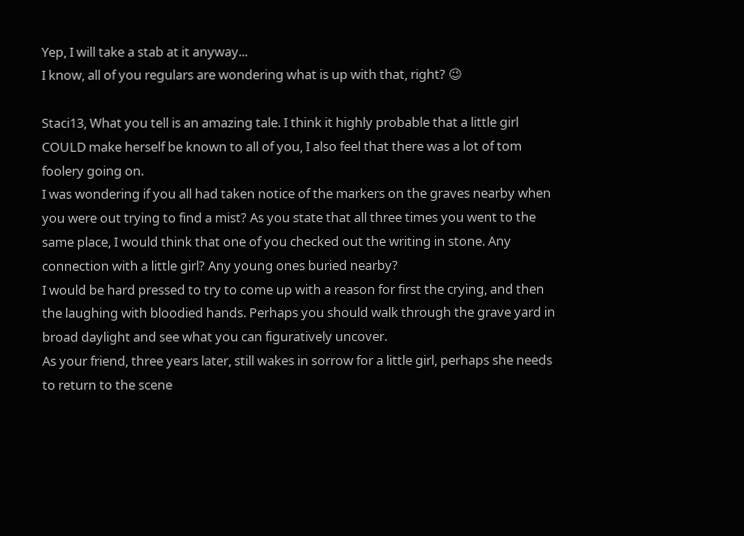Yep, I will take a stab at it anyway...
I know, all of you regulars are wondering what is up with that, right? 😉

Staci13, What you tell is an amazing tale. I think it highly probable that a little girl COULD make herself be known to all of you, I also feel that there was a lot of tom foolery going on.
I was wondering if you all had taken notice of the markers on the graves nearby when you were out trying to find a mist? As you state that all three times you went to the same place, I would think that one of you checked out the writing in stone. Any connection with a little girl? Any young ones buried nearby?
I would be hard pressed to try to come up with a reason for first the crying, and then the laughing with bloodied hands. Perhaps you should walk through the grave yard in broad daylight and see what you can figuratively uncover.
As your friend, three years later, still wakes in sorrow for a little girl, perhaps she needs to return to the scene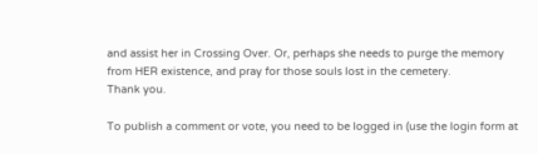and assist her in Crossing Over. Or, perhaps she needs to purge the memory from HER existence, and pray for those souls lost in the cemetery.
Thank you.

To publish a comment or vote, you need to be logged in (use the login form at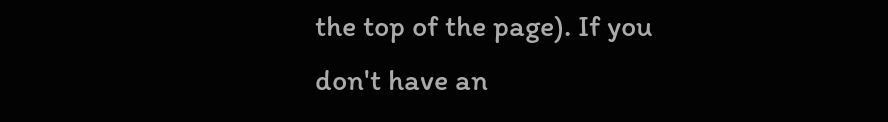the top of the page). If you don't have an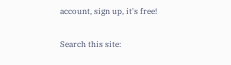account, sign up, it's free!

Search this site: